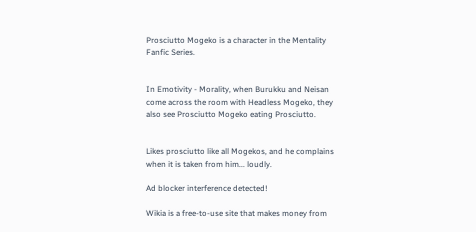Prosciutto Mogeko is a character in the Mentality Fanfic Series.


In Emotivity - Morality, when Burukku and Neisan come across the room with Headless Mogeko, they also see Prosciutto Mogeko eating Prosciutto.


Likes prosciutto like all Mogekos, and he complains when it is taken from him... loudly.

Ad blocker interference detected!

Wikia is a free-to-use site that makes money from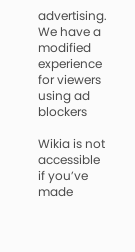advertising. We have a modified experience for viewers using ad blockers

Wikia is not accessible if you’ve made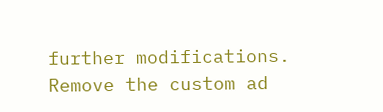further modifications. Remove the custom ad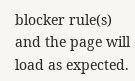blocker rule(s) and the page will load as expected.